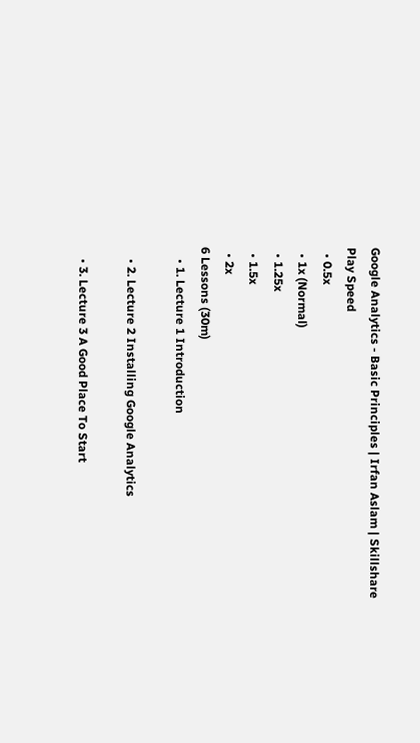Google Analytics - Basic Principles | Irfan Aslam | Skillshare
Play Speed
  • 0.5x
  • 1x (Normal)
  • 1.25x
  • 1.5x
  • 2x
6 Lessons (30m)
    • 1. Lecture 1 Introduction

    • 2. Lecture 2 Installing Google Analytics

    • 3. Lecture 3 A Good Place To Start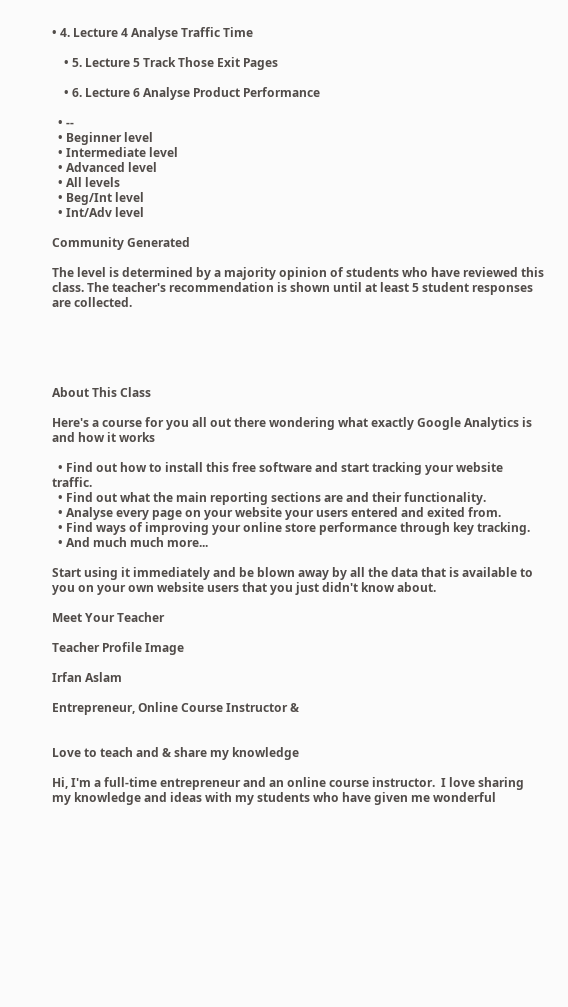• 4. Lecture 4 Analyse Traffic Time

    • 5. Lecture 5 Track Those Exit Pages

    • 6. Lecture 6 Analyse Product Performance

  • --
  • Beginner level
  • Intermediate level
  • Advanced level
  • All levels
  • Beg/Int level
  • Int/Adv level

Community Generated

The level is determined by a majority opinion of students who have reviewed this class. The teacher's recommendation is shown until at least 5 student responses are collected.





About This Class

Here's a course for you all out there wondering what exactly Google Analytics is and how it works

  • Find out how to install this free software and start tracking your website traffic.
  • Find out what the main reporting sections are and their functionality.
  • Analyse every page on your website your users entered and exited from.
  • Find ways of improving your online store performance through key tracking.
  • And much much more...

Start using it immediately and be blown away by all the data that is available to you on your own website users that you just didn't know about.

Meet Your Teacher

Teacher Profile Image

Irfan Aslam

Entrepreneur, Online Course Instructor &


Love to teach and & share my knowledge

Hi, I'm a full-time entrepreneur and an online course instructor.  I love sharing my knowledge and ideas with my students who have given me wonderful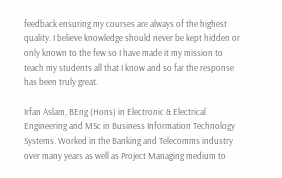feedback ensuring my courses are always of the highest quality. I believe knowledge should never be kept hidden or only known to the few so I have made it my mission to teach my students all that I know and so far the response has been truly great.

Irfan Aslam, BEng (Hons) in Electronic & Electrical Engineering and MSc in Business Information Technology Systems. Worked in the Banking and Telecomms industry over many years as well as Project Managing medium to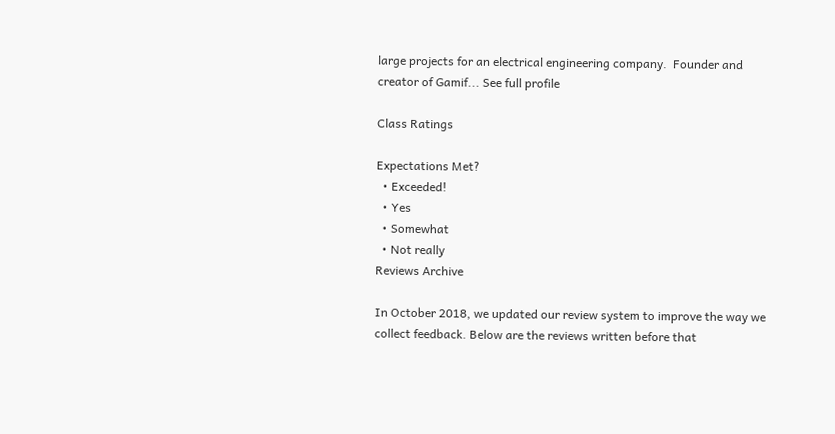large projects for an electrical engineering company.  Founder and creator of Gamif... See full profile

Class Ratings

Expectations Met?
  • Exceeded!
  • Yes
  • Somewhat
  • Not really
Reviews Archive

In October 2018, we updated our review system to improve the way we collect feedback. Below are the reviews written before that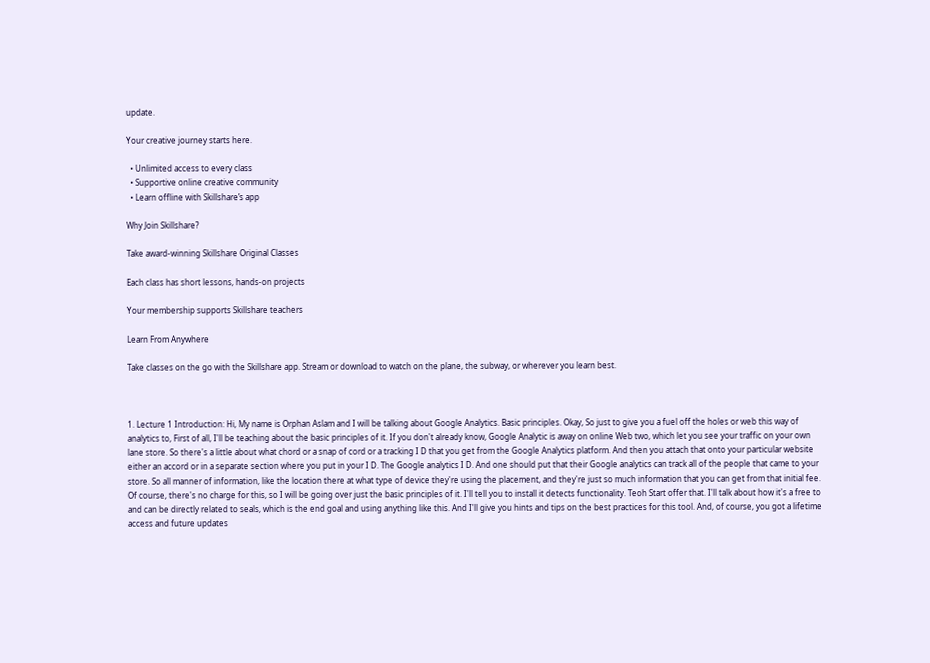update.

Your creative journey starts here.

  • Unlimited access to every class
  • Supportive online creative community
  • Learn offline with Skillshare’s app

Why Join Skillshare?

Take award-winning Skillshare Original Classes

Each class has short lessons, hands-on projects

Your membership supports Skillshare teachers

Learn From Anywhere

Take classes on the go with the Skillshare app. Stream or download to watch on the plane, the subway, or wherever you learn best.



1. Lecture 1 Introduction: Hi, My name is Orphan Aslam and I will be talking about Google Analytics. Basic principles. Okay, So just to give you a fuel off the holes or web this way of analytics to, First of all, I'll be teaching about the basic principles of it. If you don't already know, Google Analytic is away on online Web two, which let you see your traffic on your own lane store. So there's a little about what chord or a snap of cord or a tracking I D that you get from the Google Analytics platform. And then you attach that onto your particular website either an accord or in a separate section where you put in your I D. The Google analytics I D. And one should put that their Google analytics can track all of the people that came to your store. So all manner of information, like the location there at what type of device they're using the placement, and they're just so much information that you can get from that initial fee. Of course, there's no charge for this, so I will be going over just the basic principles of it. I'll tell you to install it detects functionality. Teoh Start offer that. I'll talk about how it's a free to and can be directly related to seals, which is the end goal and using anything like this. And I'll give you hints and tips on the best practices for this tool. And, of course, you got a lifetime access and future updates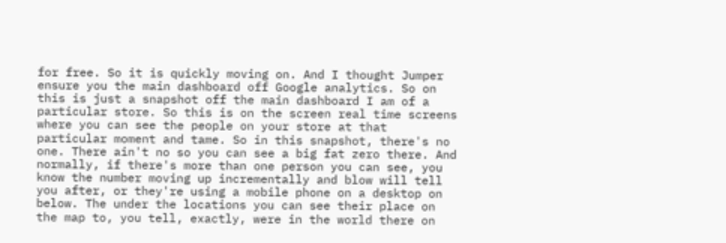for free. So it is quickly moving on. And I thought Jumper ensure you the main dashboard off Google analytics. So on this is just a snapshot off the main dashboard I am of a particular store. So this is on the screen real time screens where you can see the people on your store at that particular moment and tame. So in this snapshot, there's no one. There ain't no so you can see a big fat zero there. And normally, if there's more than one person you can see, you know the number moving up incrementally and blow will tell you after, or they're using a mobile phone on a desktop on below. The under the locations you can see their place on the map to, you tell, exactly, were in the world there on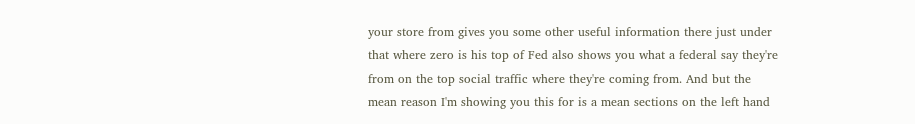your store from gives you some other useful information there just under that where zero is his top of Fed also shows you what a federal say they're from on the top social traffic where they're coming from. And but the mean reason I'm showing you this for is a mean sections on the left hand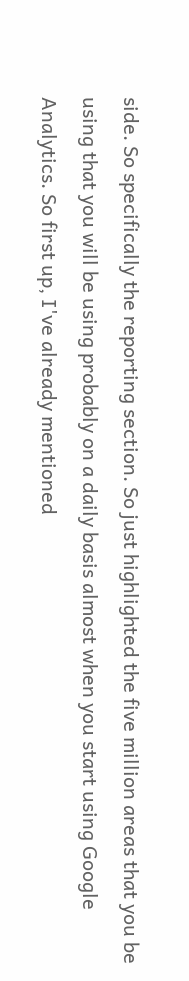side. So specifically the reporting section. So just highlighted the five million areas that you be using that you will be using probably on a daily basis almost when you start using Google Analytics. So first up, I've already mentioned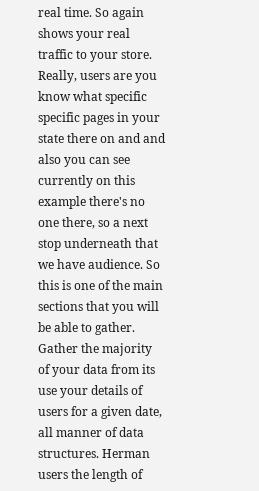real time. So again shows your real traffic to your store. Really, users are you know what specific specific pages in your state there on and and also you can see currently on this example there's no one there, so a next stop underneath that we have audience. So this is one of the main sections that you will be able to gather. Gather the majority of your data from its use your details of users for a given date, all manner of data structures. Herman users the length of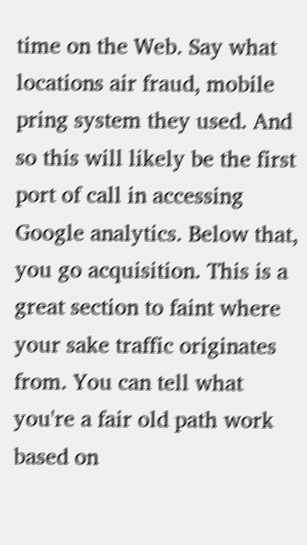time on the Web. Say what locations air fraud, mobile pring system they used. And so this will likely be the first port of call in accessing Google analytics. Below that, you go acquisition. This is a great section to faint where your sake traffic originates from. You can tell what you're a fair old path work based on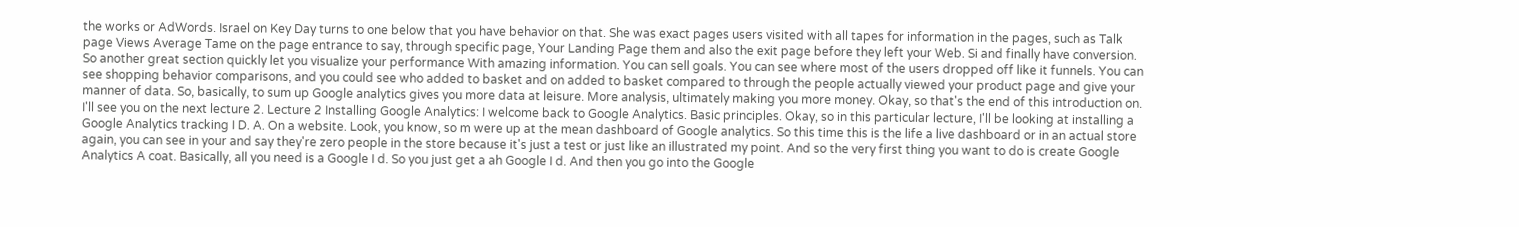the works or AdWords. Israel on Key Day turns to one below that you have behavior on that. She was exact pages users visited with all tapes for information in the pages, such as Talk page Views Average Tame on the page entrance to say, through specific page, Your Landing Page them and also the exit page before they left your Web. Si and finally have conversion. So another great section quickly let you visualize your performance With amazing information. You can sell goals. You can see where most of the users dropped off like it funnels. You can see shopping behavior comparisons, and you could see who added to basket and on added to basket compared to through the people actually viewed your product page and give your manner of data. So, basically, to sum up Google analytics gives you more data at leisure. More analysis, ultimately making you more money. Okay, so that's the end of this introduction on. I'll see you on the next lecture 2. Lecture 2 Installing Google Analytics: I welcome back to Google Analytics. Basic principles. Okay, so in this particular lecture, I'll be looking at installing a Google Analytics tracking I D. A. On a website. Look, you know, so m were up at the mean dashboard of Google analytics. So this time this is the life a live dashboard or in an actual store again, you can see in your and say they're zero people in the store because it's just a test or just like an illustrated my point. And so the very first thing you want to do is create Google Analytics A coat. Basically, all you need is a Google I d. So you just get a ah Google I d. And then you go into the Google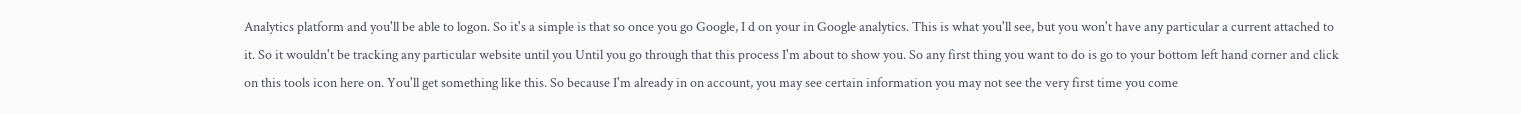Analytics platform and you'll be able to logon. So it's a simple is that so once you go Google, I d on your in Google analytics. This is what you'll see, but you won't have any particular a current attached to it. So it wouldn't be tracking any particular website until you Until you go through that this process I'm about to show you. So any first thing you want to do is go to your bottom left hand corner and click on this tools icon here on. You'll get something like this. So because I'm already in on account, you may see certain information you may not see the very first time you come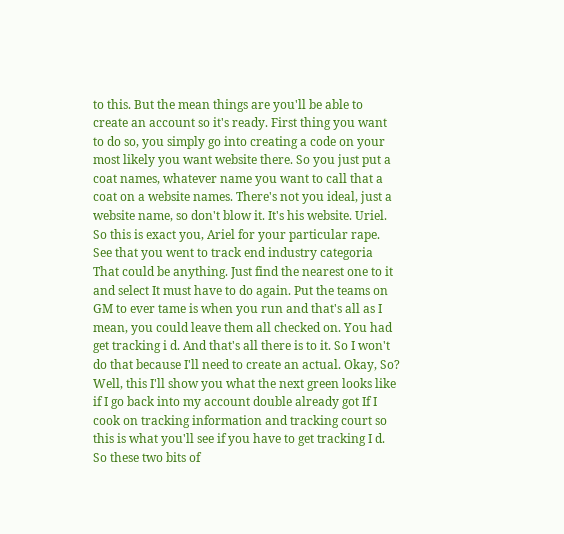to this. But the mean things are you'll be able to create an account so it's ready. First thing you want to do so, you simply go into creating a code on your most likely you want website there. So you just put a coat names, whatever name you want to call that a coat on a website names. There's not you ideal, just a website name, so don't blow it. It's his website. Uriel. So this is exact you, Ariel for your particular rape. See that you went to track end industry categoria That could be anything. Just find the nearest one to it and select It must have to do again. Put the teams on GM to ever tame is when you run and that's all as I mean, you could leave them all checked on. You had get tracking i d. And that's all there is to it. So I won't do that because I'll need to create an actual. Okay, So? Well, this I'll show you what the next green looks like if I go back into my account double already got If I cook on tracking information and tracking court so this is what you'll see if you have to get tracking I d. So these two bits of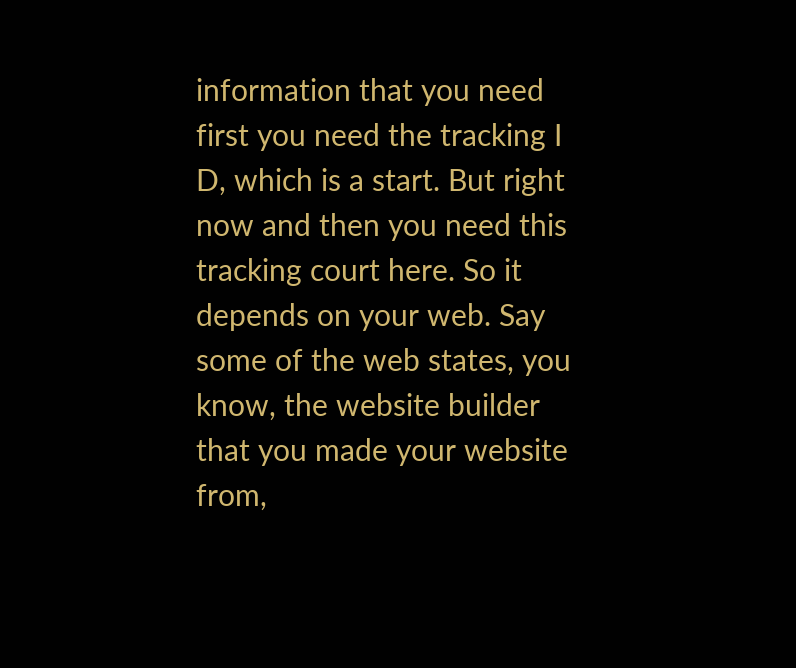information that you need first you need the tracking I D, which is a start. But right now and then you need this tracking court here. So it depends on your web. Say some of the web states, you know, the website builder that you made your website from,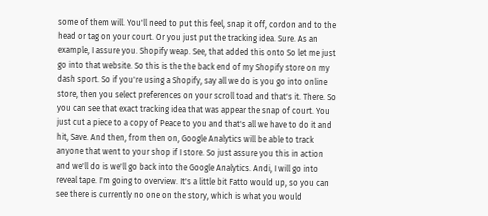some of them will. You'll need to put this feel, snap it off, cordon and to the head or tag on your court. Or you just put the tracking idea. Sure. As an example, I assure you. Shopify weap. See, that added this onto So let me just go into that website. So this is the the back end of my Shopify store on my dash sport. So if you're using a Shopify, say all we do is you go into online store, then you select preferences on your scroll toad and that's it. There. So you can see that exact tracking idea that was appear the snap of court. You just cut a piece to a copy of Peace to you and that's all we have to do it and hit, Save. And then, from then on, Google Analytics will be able to track anyone that went to your shop if I store. So just assure you this in action and we'll do is we'll go back into the Google Analytics. Andi, I will go into reveal tape. I'm going to overview. It's a little bit Fatto would up, so you can see there is currently no one on the story, which is what you would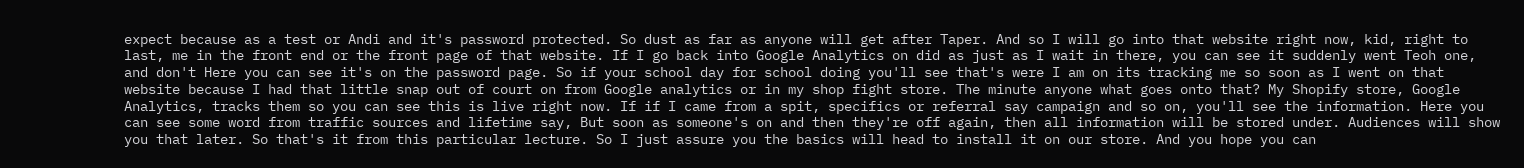expect because as a test or Andi and it's password protected. So dust as far as anyone will get after Taper. And so I will go into that website right now, kid, right to last, me in the front end or the front page of that website. If I go back into Google Analytics on did as just as I wait in there, you can see it suddenly went Teoh one, and don't Here you can see it's on the password page. So if your school day for school doing you'll see that's were I am on its tracking me so soon as I went on that website because I had that little snap out of court on from Google analytics or in my shop fight store. The minute anyone what goes onto that? My Shopify store, Google Analytics, tracks them so you can see this is live right now. If if I came from a spit, specifics or referral say campaign and so on, you'll see the information. Here you can see some word from traffic sources and lifetime say, But soon as someone's on and then they're off again, then all information will be stored under. Audiences will show you that later. So that's it from this particular lecture. So I just assure you the basics will head to install it on our store. And you hope you can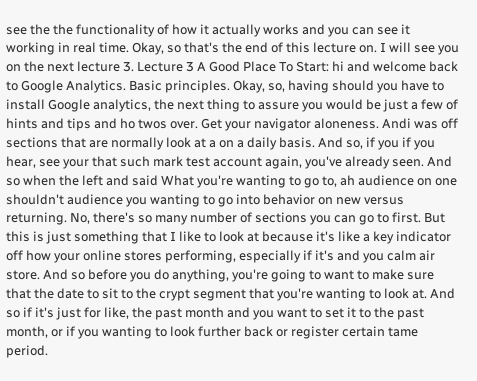see the the functionality of how it actually works and you can see it working in real time. Okay, so that's the end of this lecture on. I will see you on the next lecture 3. Lecture 3 A Good Place To Start: hi and welcome back to Google Analytics. Basic principles. Okay, so, having should you have to install Google analytics, the next thing to assure you would be just a few of hints and tips and ho twos over. Get your navigator aloneness. Andi was off sections that are normally look at a on a daily basis. And so, if you if you hear, see your that such mark test account again, you've already seen. And so when the left and said What you're wanting to go to, ah audience on one shouldn't audience you wanting to go into behavior on new versus returning. No, there's so many number of sections you can go to first. But this is just something that I like to look at because it's like a key indicator off how your online stores performing, especially if it's and you calm air store. And so before you do anything, you're going to want to make sure that the date to sit to the crypt segment that you're wanting to look at. And so if it's just for like, the past month and you want to set it to the past month, or if you wanting to look further back or register certain tame period.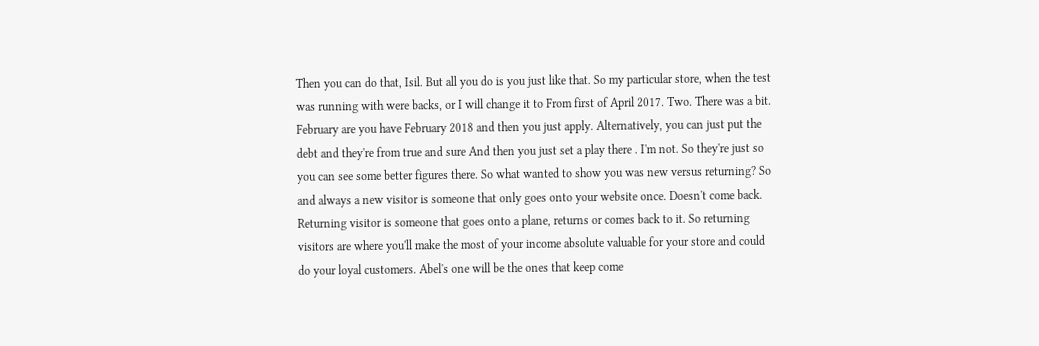Then you can do that, Isil. But all you do is you just like that. So my particular store, when the test was running with were backs, or I will change it to From first of April 2017. Two. There was a bit. February are you have February 2018 and then you just apply. Alternatively, you can just put the debt and they're from true and sure And then you just set a play there . I'm not. So they're just so you can see some better figures there. So what wanted to show you was new versus returning? So and always a new visitor is someone that only goes onto your website once. Doesn't come back. Returning visitor is someone that goes onto a plane, returns or comes back to it. So returning visitors are where you'll make the most of your income absolute valuable for your store and could do your loyal customers. Abel's one will be the ones that keep come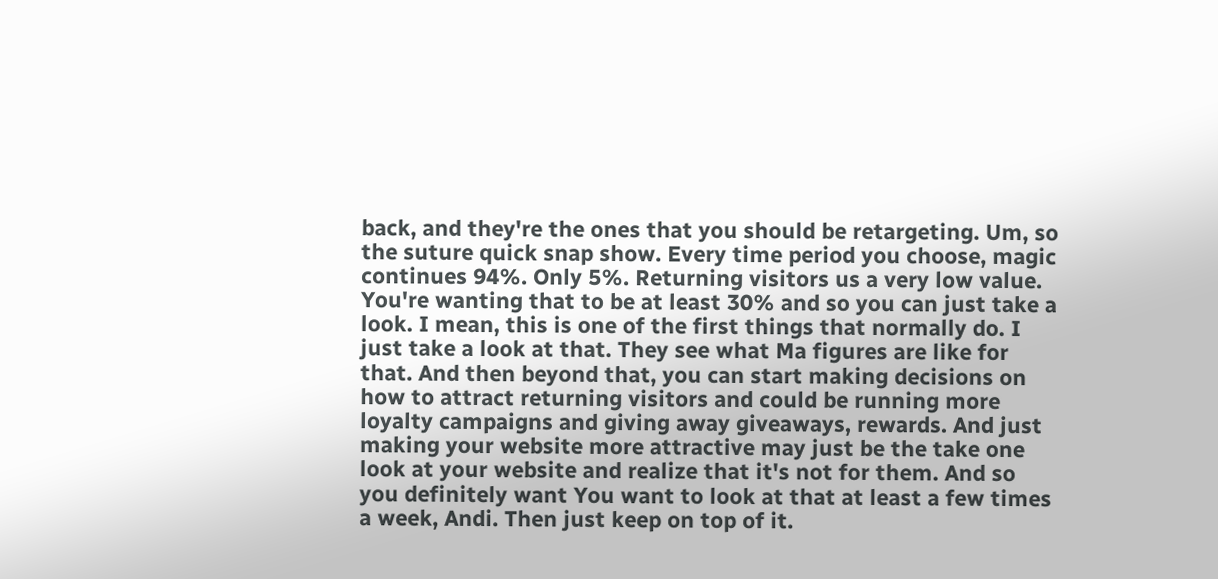back, and they're the ones that you should be retargeting. Um, so the suture quick snap show. Every time period you choose, magic continues 94%. Only 5%. Returning visitors us a very low value. You're wanting that to be at least 30% and so you can just take a look. I mean, this is one of the first things that normally do. I just take a look at that. They see what Ma figures are like for that. And then beyond that, you can start making decisions on how to attract returning visitors and could be running more loyalty campaigns and giving away giveaways, rewards. And just making your website more attractive may just be the take one look at your website and realize that it's not for them. And so you definitely want You want to look at that at least a few times a week, Andi. Then just keep on top of it.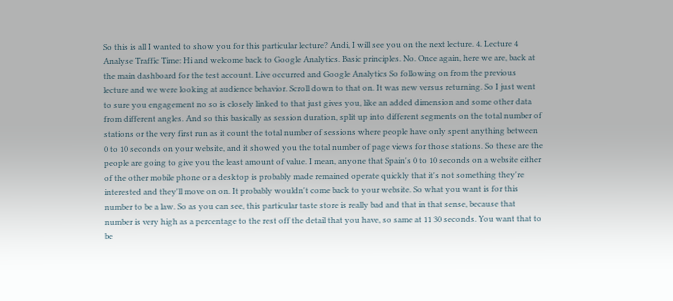So this is all I wanted to show you for this particular lecture? Andi, I will see you on the next lecture. 4. Lecture 4 Analyse Traffic Time: Hi and welcome back to Google Analytics. Basic principles. No. Once again, here we are, back at the main dashboard for the test account. Live occurred and Google Analytics So following on from the previous lecture and we were looking at audience behavior. Scroll down to that on. It was new versus returning. So I just went to sure you engagement no so is closely linked to that just gives you, like an added dimension and some other data from different angles. And so this basically as session duration, split up into different segments on the total number of stations or the very first run as it count the total number of sessions where people have only spent anything between 0 to 10 seconds on your website, and it showed you the total number of page views for those stations. So these are the people are going to give you the least amount of value. I mean, anyone that Spain's 0 to 10 seconds on a website either of the other mobile phone or a desktop is probably made remained operate quickly that it's not something they're interested and they'll move on on. It probably wouldn't come back to your website. So what you want is for this number to be a law. So as you can see, this particular taste store is really bad and that in that sense, because that number is very high as a percentage to the rest off the detail that you have, so same at 11 30 seconds. You want that to be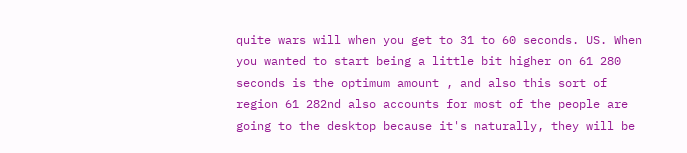quite wars will when you get to 31 to 60 seconds. US. When you wanted to start being a little bit higher on 61 280 seconds is the optimum amount , and also this sort of region 61 282nd also accounts for most of the people are going to the desktop because it's naturally, they will be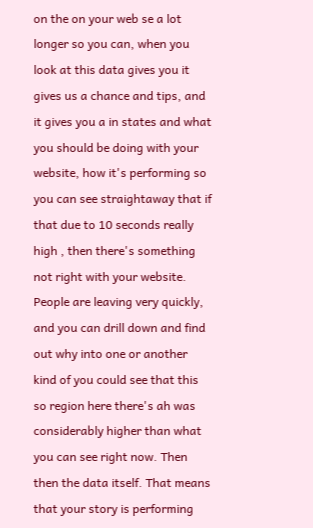on the on your web se a lot longer so you can, when you look at this data gives you it gives us a chance and tips, and it gives you a in states and what you should be doing with your website, how it's performing so you can see straightaway that if that due to 10 seconds really high , then there's something not right with your website. People are leaving very quickly, and you can drill down and find out why into one or another kind of you could see that this so region here there's ah was considerably higher than what you can see right now. Then then the data itself. That means that your story is performing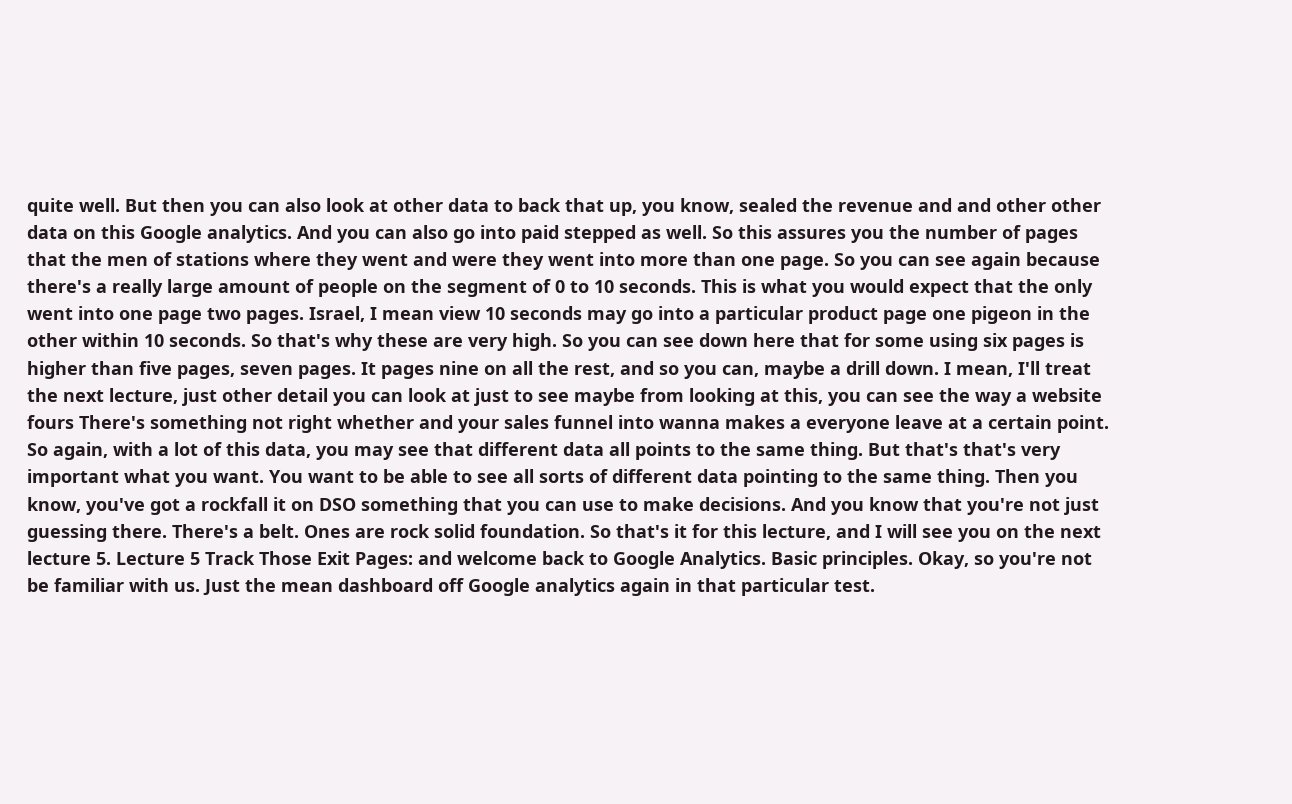quite well. But then you can also look at other data to back that up, you know, sealed the revenue and and other other data on this Google analytics. And you can also go into paid stepped as well. So this assures you the number of pages that the men of stations where they went and were they went into more than one page. So you can see again because there's a really large amount of people on the segment of 0 to 10 seconds. This is what you would expect that the only went into one page two pages. Israel, I mean view 10 seconds may go into a particular product page one pigeon in the other within 10 seconds. So that's why these are very high. So you can see down here that for some using six pages is higher than five pages, seven pages. It pages nine on all the rest, and so you can, maybe a drill down. I mean, I'll treat the next lecture, just other detail you can look at just to see maybe from looking at this, you can see the way a website fours There's something not right whether and your sales funnel into wanna makes a everyone leave at a certain point. So again, with a lot of this data, you may see that different data all points to the same thing. But that's that's very important what you want. You want to be able to see all sorts of different data pointing to the same thing. Then you know, you've got a rockfall it on DSO something that you can use to make decisions. And you know that you're not just guessing there. There's a belt. Ones are rock solid foundation. So that's it for this lecture, and I will see you on the next lecture 5. Lecture 5 Track Those Exit Pages: and welcome back to Google Analytics. Basic principles. Okay, so you're not be familiar with us. Just the mean dashboard off Google analytics again in that particular test.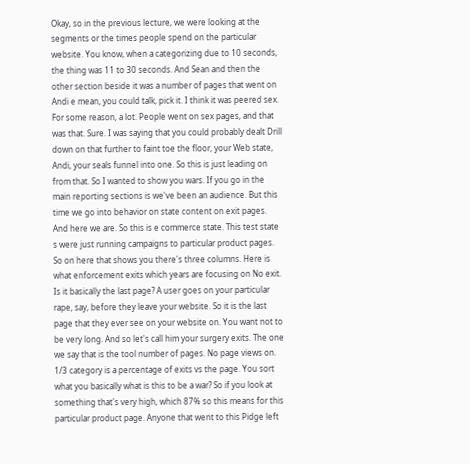Okay, so in the previous lecture, we were looking at the segments or the times people spend on the particular website. You know, when a categorizing due to 10 seconds, the thing was 11 to 30 seconds. And Sean and then the other section beside it was a number of pages that went on Andi e mean, you could talk, pick it. I think it was peered sex. For some reason, a lot. People went on sex pages, and that was that. Sure. I was saying that you could probably dealt Drill down on that further to faint toe the floor, your Web state, Andi, your seals funnel into one. So this is just leading on from that. So I wanted to show you wars. If you go in the main reporting sections is we've been an audience. But this time we go into behavior on state content on exit pages. And here we are. So this is e commerce state. This test state s were just running campaigns to particular product pages. So on here that shows you there's three columns. Here is what enforcement exits which years are focusing on No exit. Is it basically the last page? A user goes on your particular rape, say, before they leave your website. So it is the last page that they ever see on your website on. You want not to be very long. And so let's call him your surgery exits. The one we say that is the tool number of pages. No page views on. 1/3 category is a percentage of exits vs the page. You sort what you basically what is this to be a war? So if you look at something that's very high, which 87% so this means for this particular product page. Anyone that went to this Pidge left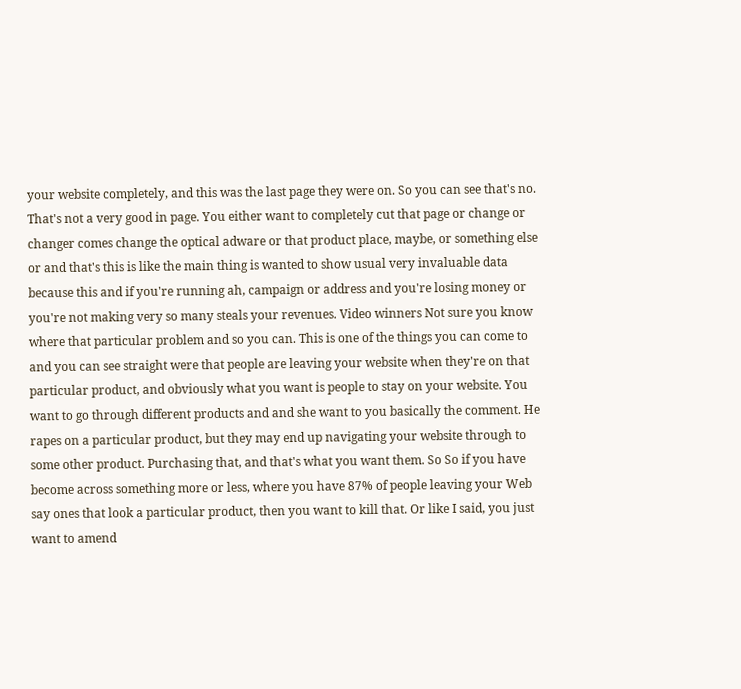your website completely, and this was the last page they were on. So you can see that's no. That's not a very good in page. You either want to completely cut that page or change or changer comes change the optical adware or that product place, maybe, or something else or and that's this is like the main thing is wanted to show usual very invaluable data because this and if you're running ah, campaign or address and you're losing money or you're not making very so many steals your revenues. Video winners Not sure you know where that particular problem and so you can. This is one of the things you can come to and you can see straight were that people are leaving your website when they're on that particular product, and obviously what you want is people to stay on your website. You want to go through different products and and she want to you basically the comment. He rapes on a particular product, but they may end up navigating your website through to some other product. Purchasing that, and that's what you want them. So So if you have become across something more or less, where you have 87% of people leaving your Web say ones that look a particular product, then you want to kill that. Or like I said, you just want to amend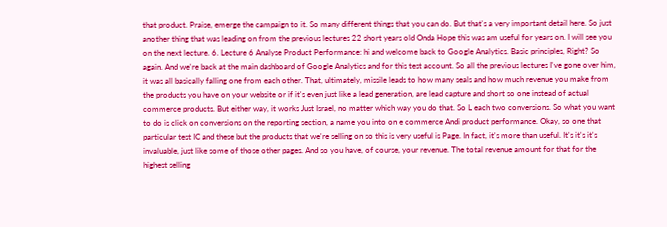that product. Praise, emerge the campaign to it. So many different things that you can do. But that's a very important detail here. So just another thing that was leading on from the previous lectures 22 short years old Onda Hope this was am useful for years on. I will see you on the next lecture. 6. Lecture 6 Analyse Product Performance: hi and welcome back to Google Analytics. Basic principles, Right? So again. And we're back at the main dashboard of Google Analytics and for this test account. So all the previous lectures I've gone over him, it was all basically falling one from each other. That, ultimately, missile leads to how many seals and how much revenue you make from the products you have on your website or if it's even just like a lead generation, are lead capture and short so one instead of actual commerce products. But either way, it works Just Israel, no matter which way you do that. So L each two conversions. So what you want to do is click on conversions on the reporting section, a name you into on e commerce Andi product performance. Okay, so one that particular test IC and these but the products that we're selling on so this is very useful is Page. In fact, it's more than useful. It's it's it's invaluable, just like some of those other pages. And so you have, of course, your revenue. The total revenue amount for that for the highest selling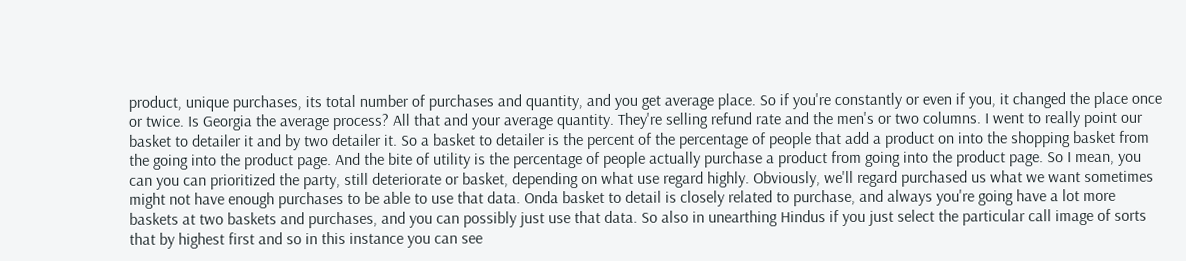product, unique purchases, its total number of purchases and quantity, and you get average place. So if you're constantly or even if you, it changed the place once or twice. Is Georgia the average process? All that and your average quantity. They're selling refund rate and the men's or two columns. I went to really point our basket to detailer it and by two detailer it. So a basket to detailer is the percent of the percentage of people that add a product on into the shopping basket from the going into the product page. And the bite of utility is the percentage of people actually purchase a product from going into the product page. So I mean, you can you can prioritized the party, still deteriorate or basket, depending on what use regard highly. Obviously, we'll regard purchased us what we want sometimes might not have enough purchases to be able to use that data. Onda basket to detail is closely related to purchase, and always you're going have a lot more baskets at two baskets and purchases, and you can possibly just use that data. So also in unearthing Hindus if you just select the particular call image of sorts that by highest first and so in this instance you can see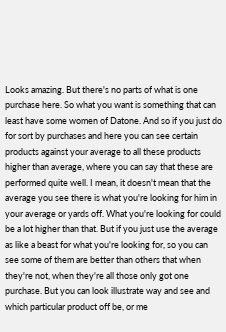Looks amazing. But there's no parts of what is one purchase here. So what you want is something that can least have some women of Datone. And so if you just do for sort by purchases and here you can see certain products against your average to all these products higher than average, where you can say that these are performed quite well. I mean, it doesn't mean that the average you see there is what you're looking for him in your average or yards off. What you're looking for could be a lot higher than that. But if you just use the average as like a beast for what you're looking for, so you can see some of them are better than others that when they're not, when they're all those only got one purchase. But you can look illustrate way and see and which particular product off be, or me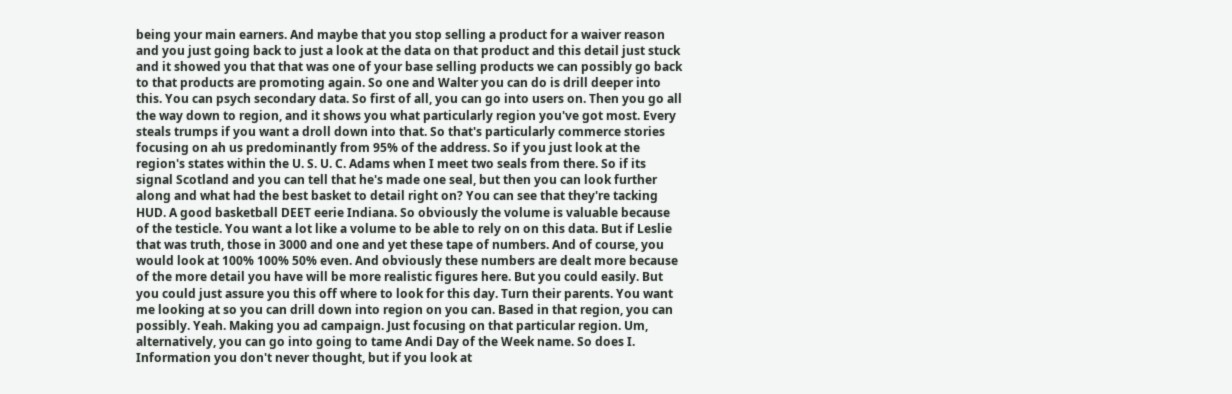being your main earners. And maybe that you stop selling a product for a waiver reason and you just going back to just a look at the data on that product and this detail just stuck and it showed you that that was one of your base selling products we can possibly go back to that products are promoting again. So one and Walter you can do is drill deeper into this. You can psych secondary data. So first of all, you can go into users on. Then you go all the way down to region, and it shows you what particularly region you've got most. Every steals trumps if you want a droll down into that. So that's particularly commerce stories focusing on ah us predominantly from 95% of the address. So if you just look at the region's states within the U. S. U. C. Adams when I meet two seals from there. So if its signal Scotland and you can tell that he's made one seal, but then you can look further along and what had the best basket to detail right on? You can see that they're tacking HUD. A good basketball DEET eerie Indiana. So obviously the volume is valuable because of the testicle. You want a lot like a volume to be able to rely on on this data. But if Leslie that was truth, those in 3000 and one and yet these tape of numbers. And of course, you would look at 100% 100% 50% even. And obviously these numbers are dealt more because of the more detail you have will be more realistic figures here. But you could easily. But you could just assure you this off where to look for this day. Turn their parents. You want me looking at so you can drill down into region on you can. Based in that region, you can possibly. Yeah. Making you ad campaign. Just focusing on that particular region. Um, alternatively, you can go into going to tame Andi Day of the Week name. So does I. Information you don't never thought, but if you look at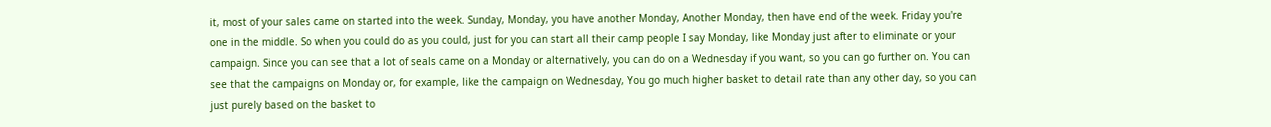it, most of your sales came on started into the week. Sunday, Monday, you have another Monday, Another Monday, then have end of the week. Friday you're one in the middle. So when you could do as you could, just for you can start all their camp people I say Monday, like Monday just after to eliminate or your campaign. Since you can see that a lot of seals came on a Monday or alternatively, you can do on a Wednesday if you want, so you can go further on. You can see that the campaigns on Monday or, for example, like the campaign on Wednesday, You go much higher basket to detail rate than any other day, so you can just purely based on the basket to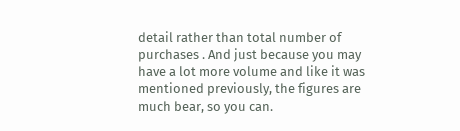detail rather than total number of purchases . And just because you may have a lot more volume and like it was mentioned previously, the figures are much bear, so you can.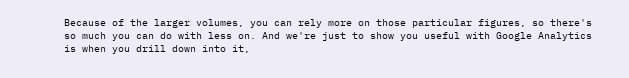Because of the larger volumes, you can rely more on those particular figures, so there's so much you can do with less on. And we're just to show you useful with Google Analytics is when you drill down into it,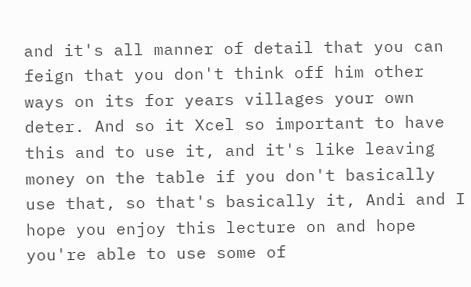and it's all manner of detail that you can feign that you don't think off him other ways on its for years villages your own deter. And so it Xcel so important to have this and to use it, and it's like leaving money on the table if you don't basically use that, so that's basically it, Andi and I hope you enjoy this lecture on and hope you're able to use some of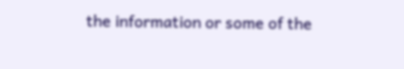the information or some of the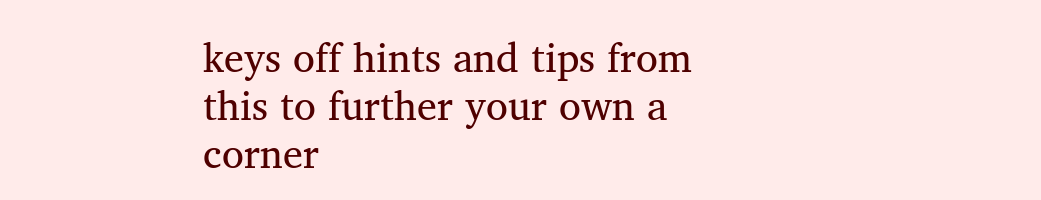keys off hints and tips from this to further your own a corner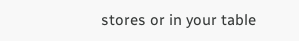stores or in your table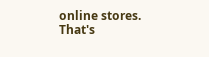online stores. That's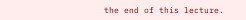the end of this lecture.